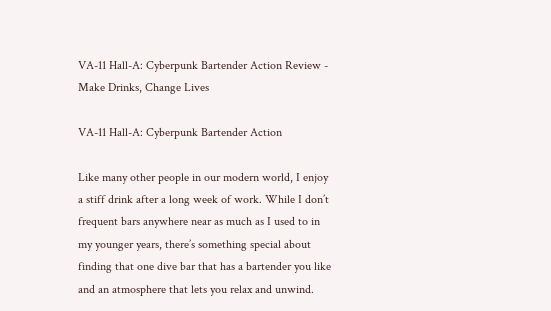VA-11 Hall-A: Cyberpunk Bartender Action Review - Make Drinks, Change Lives

VA-11 Hall-A: Cyberpunk Bartender Action

Like many other people in our modern world, I enjoy a stiff drink after a long week of work. While I don’t frequent bars anywhere near as much as I used to in my younger years, there’s something special about finding that one dive bar that has a bartender you like and an atmosphere that lets you relax and unwind.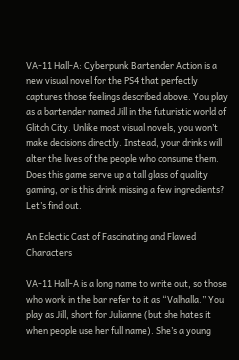VA-11 Hall-A: Cyberpunk Bartender Action is a new visual novel for the PS4 that perfectly captures those feelings described above. You play as a bartender named Jill in the futuristic world of Glitch City. Unlike most visual novels, you won’t make decisions directly. Instead, your drinks will alter the lives of the people who consume them. Does this game serve up a tall glass of quality gaming, or is this drink missing a few ingredients? Let’s find out.

An Eclectic Cast of Fascinating and Flawed Characters

VA-11 Hall-A is a long name to write out, so those who work in the bar refer to it as “Valhalla.” You play as Jill, short for Julianne (but she hates it when people use her full name). She’s a young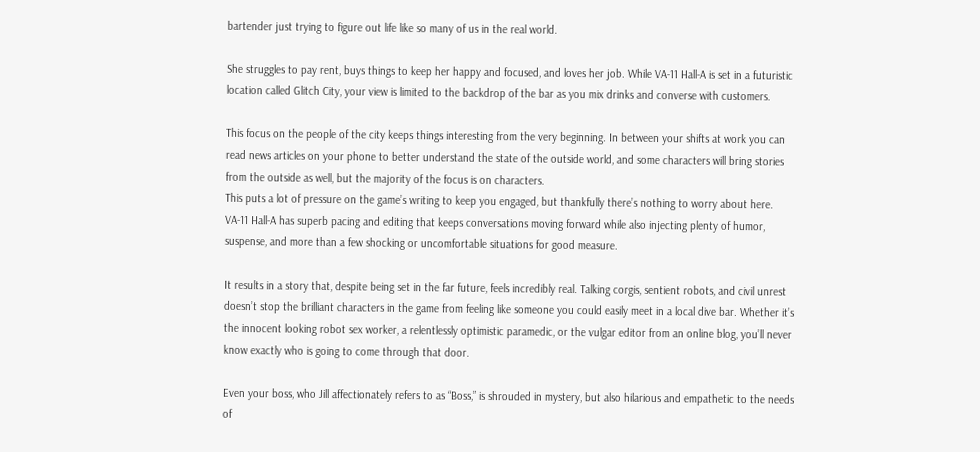bartender just trying to figure out life like so many of us in the real world.

She struggles to pay rent, buys things to keep her happy and focused, and loves her job. While VA-11 Hall-A is set in a futuristic location called Glitch City, your view is limited to the backdrop of the bar as you mix drinks and converse with customers.

This focus on the people of the city keeps things interesting from the very beginning. In between your shifts at work you can read news articles on your phone to better understand the state of the outside world, and some characters will bring stories from the outside as well, but the majority of the focus is on characters.
This puts a lot of pressure on the game’s writing to keep you engaged, but thankfully there’s nothing to worry about here. VA-11 Hall-A has superb pacing and editing that keeps conversations moving forward while also injecting plenty of humor, suspense, and more than a few shocking or uncomfortable situations for good measure.

It results in a story that, despite being set in the far future, feels incredibly real. Talking corgis, sentient robots, and civil unrest doesn’t stop the brilliant characters in the game from feeling like someone you could easily meet in a local dive bar. Whether it’s the innocent looking robot sex worker, a relentlessly optimistic paramedic, or the vulgar editor from an online blog, you’ll never know exactly who is going to come through that door.

Even your boss, who Jill affectionately refers to as “Boss,” is shrouded in mystery, but also hilarious and empathetic to the needs of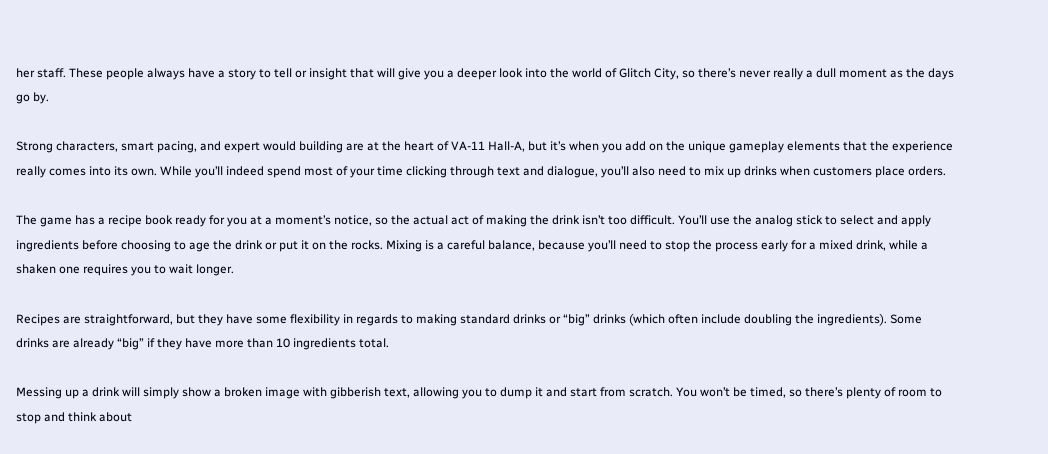her staff. These people always have a story to tell or insight that will give you a deeper look into the world of Glitch City, so there’s never really a dull moment as the days go by.

Strong characters, smart pacing, and expert would building are at the heart of VA-11 Hall-A, but it’s when you add on the unique gameplay elements that the experience really comes into its own. While you’ll indeed spend most of your time clicking through text and dialogue, you’ll also need to mix up drinks when customers place orders.

The game has a recipe book ready for you at a moment’s notice, so the actual act of making the drink isn’t too difficult. You’ll use the analog stick to select and apply ingredients before choosing to age the drink or put it on the rocks. Mixing is a careful balance, because you’ll need to stop the process early for a mixed drink, while a shaken one requires you to wait longer.

Recipes are straightforward, but they have some flexibility in regards to making standard drinks or “big” drinks (which often include doubling the ingredients). Some drinks are already “big” if they have more than 10 ingredients total.

Messing up a drink will simply show a broken image with gibberish text, allowing you to dump it and start from scratch. You won’t be timed, so there’s plenty of room to stop and think about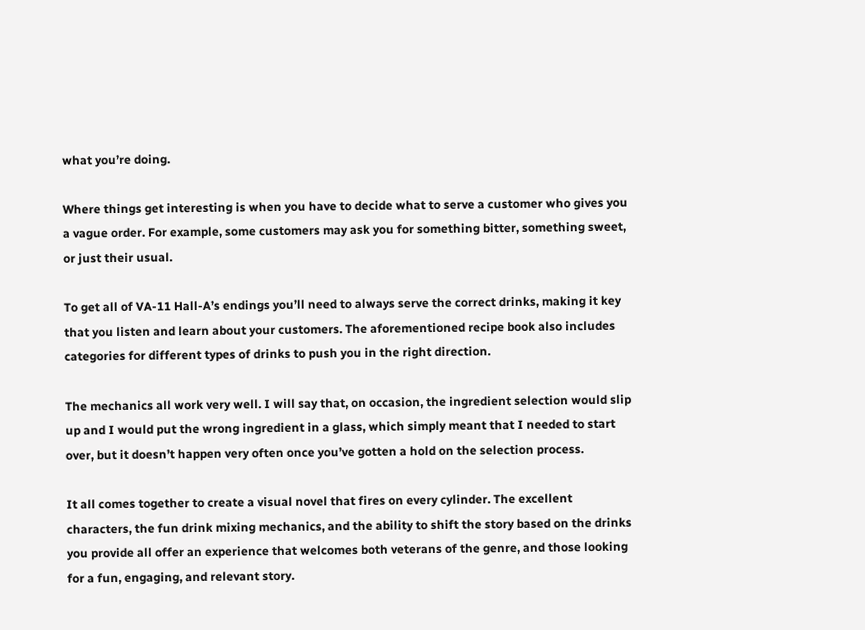what you’re doing.

Where things get interesting is when you have to decide what to serve a customer who gives you a vague order. For example, some customers may ask you for something bitter, something sweet, or just their usual.

To get all of VA-11 Hall-A’s endings you’ll need to always serve the correct drinks, making it key that you listen and learn about your customers. The aforementioned recipe book also includes categories for different types of drinks to push you in the right direction.

The mechanics all work very well. I will say that, on occasion, the ingredient selection would slip up and I would put the wrong ingredient in a glass, which simply meant that I needed to start over, but it doesn’t happen very often once you’ve gotten a hold on the selection process.

It all comes together to create a visual novel that fires on every cylinder. The excellent characters, the fun drink mixing mechanics, and the ability to shift the story based on the drinks you provide all offer an experience that welcomes both veterans of the genre, and those looking for a fun, engaging, and relevant story.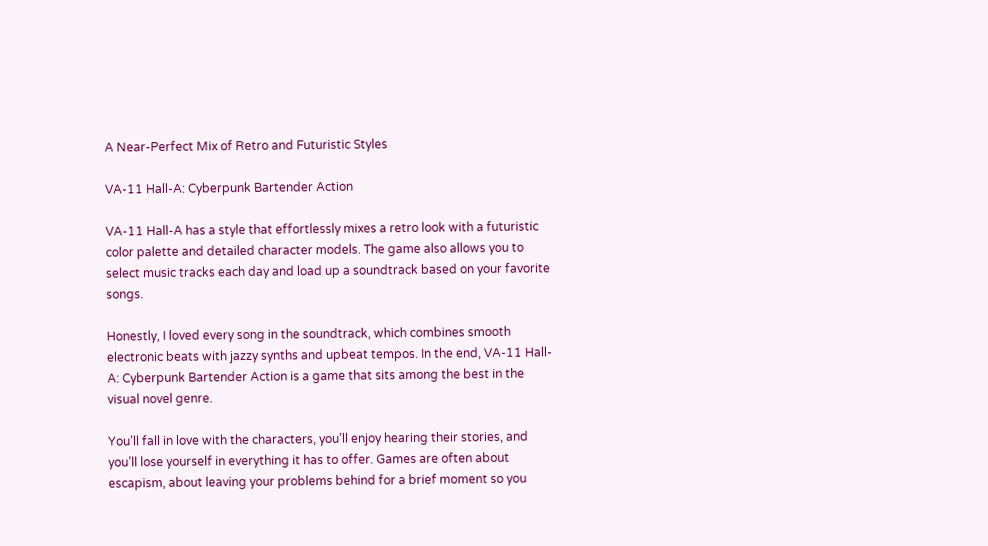A Near-Perfect Mix of Retro and Futuristic Styles

VA-11 Hall-A: Cyberpunk Bartender Action

VA-11 Hall-A has a style that effortlessly mixes a retro look with a futuristic color palette and detailed character models. The game also allows you to select music tracks each day and load up a soundtrack based on your favorite songs.

Honestly, I loved every song in the soundtrack, which combines smooth electronic beats with jazzy synths and upbeat tempos. In the end, VA-11 Hall-A: Cyberpunk Bartender Action is a game that sits among the best in the visual novel genre.

You’ll fall in love with the characters, you’ll enjoy hearing their stories, and you’ll lose yourself in everything it has to offer. Games are often about escapism, about leaving your problems behind for a brief moment so you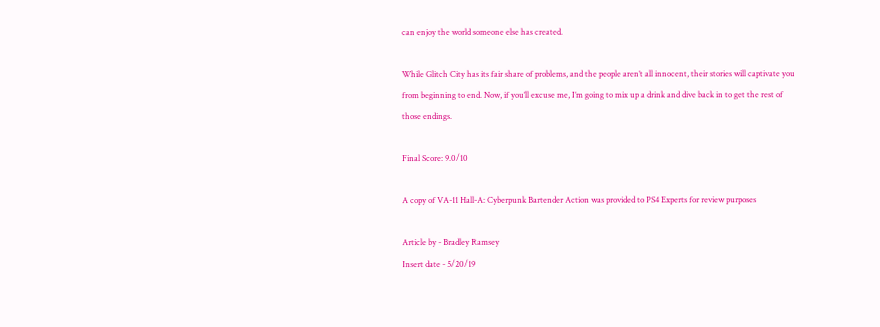can enjoy the world someone else has created.

While Glitch City has its fair share of problems, and the people aren’t all innocent, their stories will captivate you from beginning to end. Now, if you’ll excuse me, I’m going to mix up a drink and dive back in to get the rest of those endings.

Final Score: 9.0/10

A copy of VA-11 Hall-A: Cyberpunk Bartender Action was provided to PS4 Experts for review purposes

Article by - Bradley Ramsey
Insert date - 5/20/19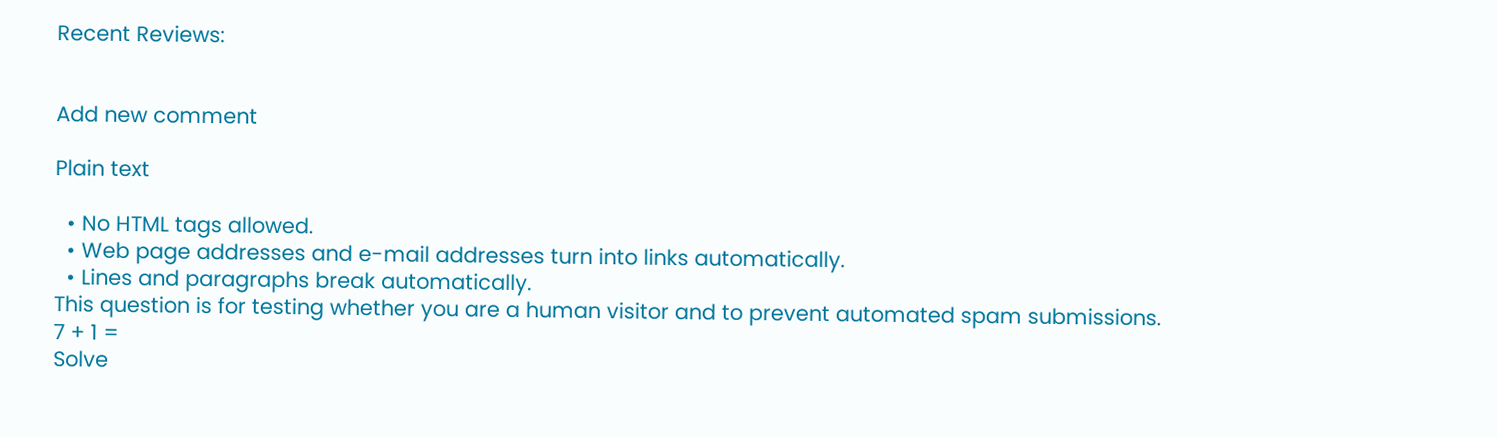Recent Reviews:


Add new comment

Plain text

  • No HTML tags allowed.
  • Web page addresses and e-mail addresses turn into links automatically.
  • Lines and paragraphs break automatically.
This question is for testing whether you are a human visitor and to prevent automated spam submissions.
7 + 1 =
Solve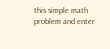this simple math problem and enter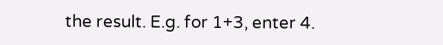the result. E.g. for 1+3, enter 4.